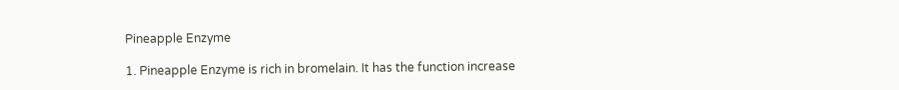Pineapple Enzyme

1. Pineapple Enzyme is rich in bromelain. It has the function increase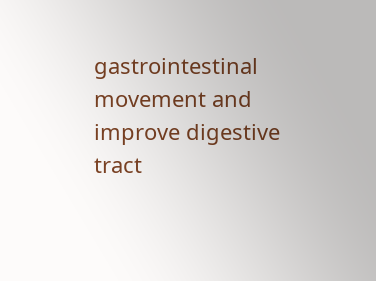gastrointestinal movement and improve digestive tract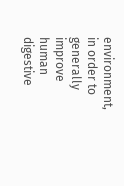environment, in order to generally improve human digestive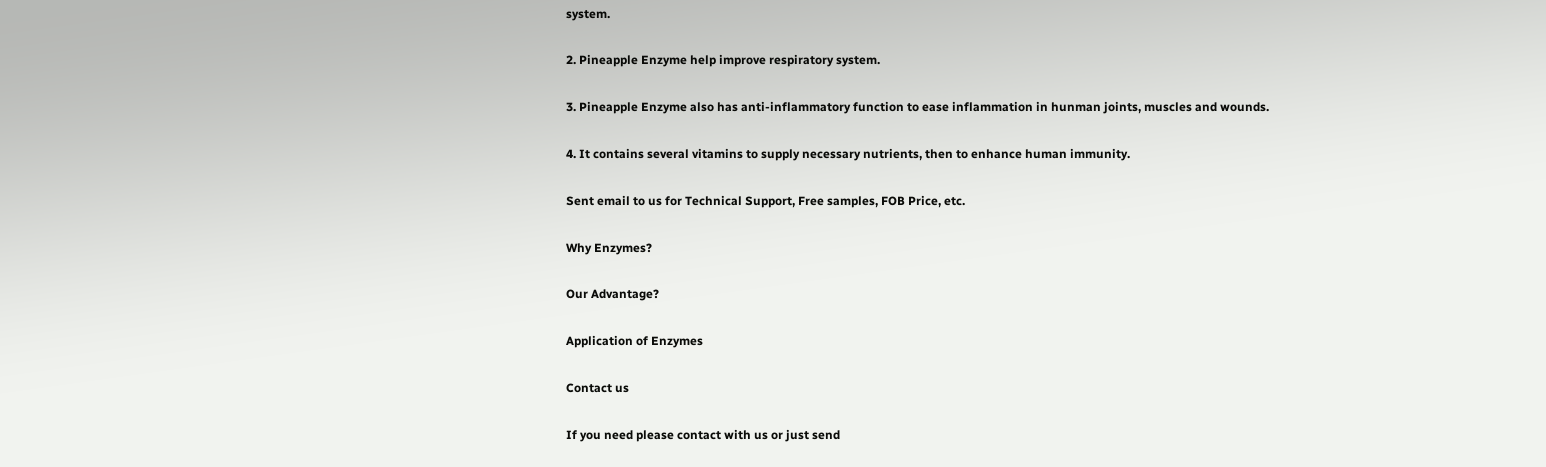system.

2. Pineapple Enzyme help improve respiratory system.

3. Pineapple Enzyme also has anti-inflammatory function to ease inflammation in hunman joints, muscles and wounds.

4. It contains several vitamins to supply necessary nutrients, then to enhance human immunity.

Sent email to us for Technical Support, Free samples, FOB Price, etc.

Why Enzymes?

Our Advantage?

Application of Enzymes

Contact us

If you need please contact with us or just send